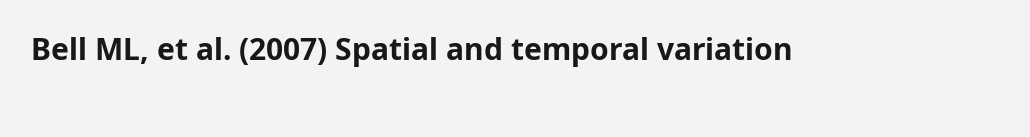Bell ML, et al. (2007) Spatial and temporal variation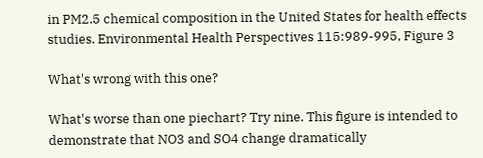in PM2.5 chemical composition in the United States for health effects studies. Environmental Health Perspectives 115:989-995, Figure 3

What's wrong with this one?

What's worse than one piechart? Try nine. This figure is intended to demonstrate that NO3 and SO4 change dramatically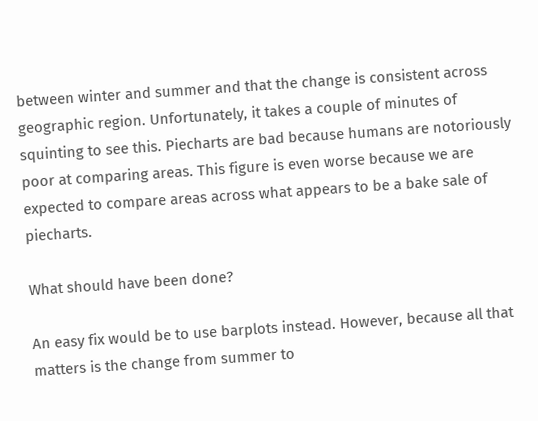between winter and summer and that the change is consistent across geographic region. Unfortunately, it takes a couple of minutes of squinting to see this. Piecharts are bad because humans are notoriously poor at comparing areas. This figure is even worse because we are expected to compare areas across what appears to be a bake sale of piecharts.

What should have been done?

An easy fix would be to use barplots instead. However, because all that matters is the change from summer to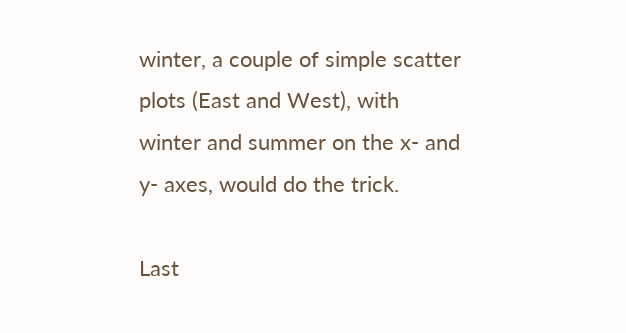winter, a couple of simple scatter plots (East and West), with winter and summer on the x- and y- axes, would do the trick.

Last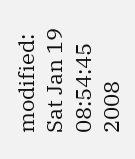modified: Sat Jan 19 08:54:45 2008